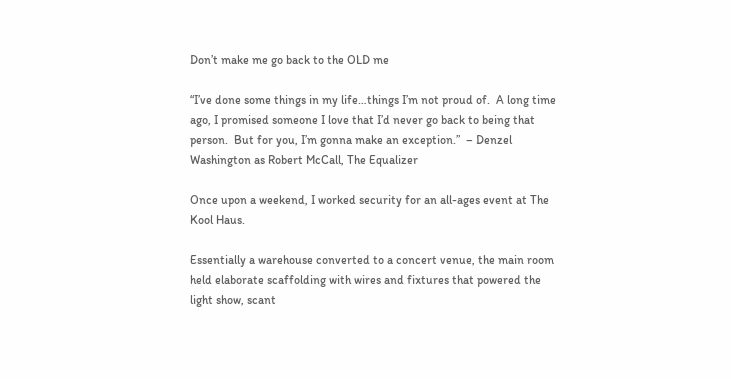Don’t make me go back to the OLD me

“I’ve done some things in my life…things I’m not proud of.  A long time ago, I promised someone I love that I’d never go back to being that person.  But for you, I’m gonna make an exception.”  – Denzel Washington as Robert McCall, The Equalizer

Once upon a weekend, I worked security for an all-ages event at The Kool Haus.

Essentially a warehouse converted to a concert venue, the main room held elaborate scaffolding with wires and fixtures that powered the light show, scant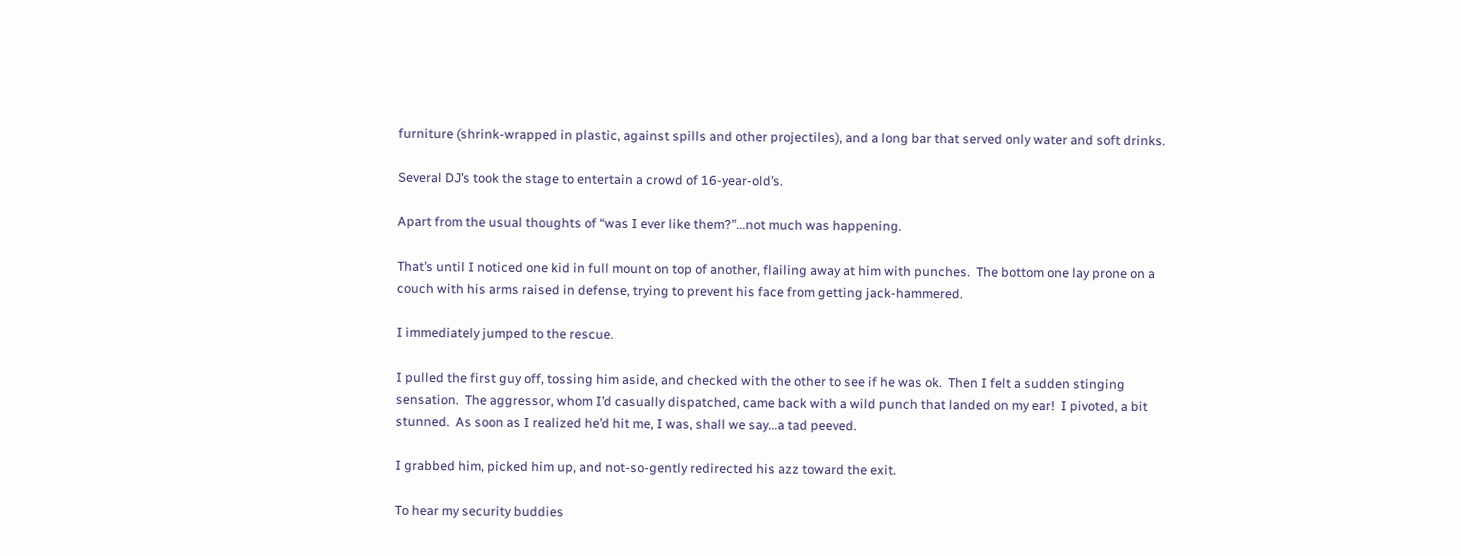furniture (shrink-wrapped in plastic, against spills and other projectiles), and a long bar that served only water and soft drinks.

Several DJ’s took the stage to entertain a crowd of 16-year-old’s.

Apart from the usual thoughts of “was I ever like them?”…not much was happening.

That’s until I noticed one kid in full mount on top of another, flailing away at him with punches.  The bottom one lay prone on a couch with his arms raised in defense, trying to prevent his face from getting jack-hammered.

I immediately jumped to the rescue.

I pulled the first guy off, tossing him aside, and checked with the other to see if he was ok.  Then I felt a sudden stinging sensation.  The aggressor, whom I’d casually dispatched, came back with a wild punch that landed on my ear!  I pivoted, a bit stunned.  As soon as I realized he’d hit me, I was, shall we say…a tad peeved.

I grabbed him, picked him up, and not-so-gently redirected his azz toward the exit.

To hear my security buddies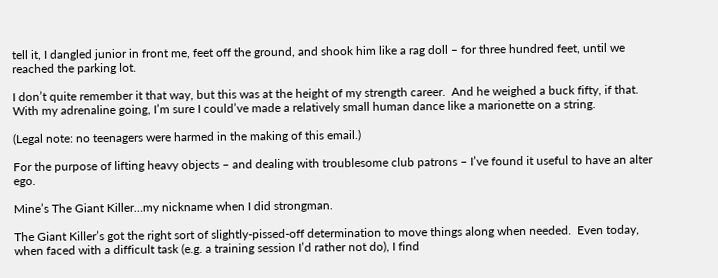tell it, I dangled junior in front me, feet off the ground, and shook him like a rag doll – for three hundred feet, until we reached the parking lot.

I don’t quite remember it that way, but this was at the height of my strength career.  And he weighed a buck fifty, if that. With my adrenaline going, I’m sure I could’ve made a relatively small human dance like a marionette on a string.

(Legal note: no teenagers were harmed in the making of this email.)

For the purpose of lifting heavy objects – and dealing with troublesome club patrons – I’ve found it useful to have an alter ego.

Mine’s The Giant Killer…my nickname when I did strongman.

The Giant Killer’s got the right sort of slightly-pissed-off determination to move things along when needed.  Even today, when faced with a difficult task (e.g. a training session I’d rather not do), I find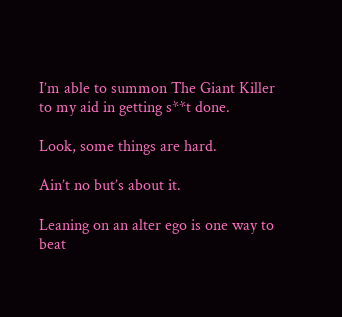I’m able to summon The Giant Killer to my aid in getting s**t done.

Look, some things are hard.

Ain’t no but’s about it.

Leaning on an alter ego is one way to beat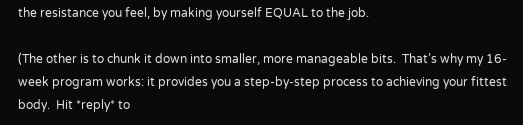the resistance you feel, by making yourself EQUAL to the job.

(The other is to chunk it down into smaller, more manageable bits.  That’s why my 16-week program works: it provides you a step-by-step process to achieving your fittest body.  Hit *reply* to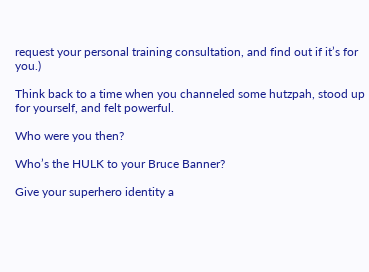request your personal training consultation, and find out if it’s for you.)

Think back to a time when you channeled some hutzpah, stood up for yourself, and felt powerful.

Who were you then?

Who’s the HULK to your Bruce Banner?

Give your superhero identity a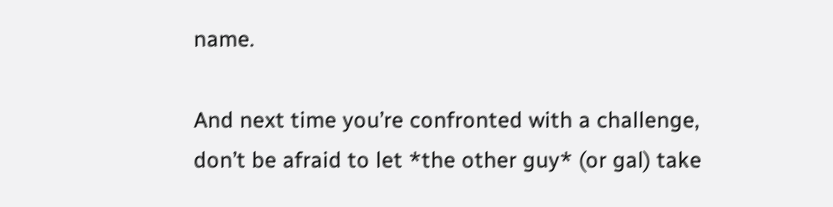name.

And next time you’re confronted with a challenge, don’t be afraid to let *the other guy* (or gal) take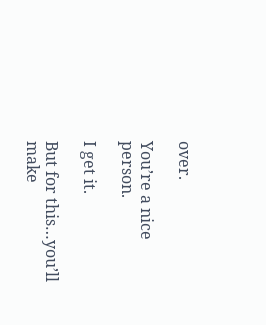over.

You’re a nice person.

I get it.

But for this…you’ll make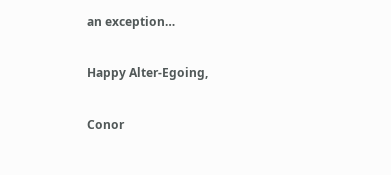an exception…

Happy Alter-Egoing,

Conor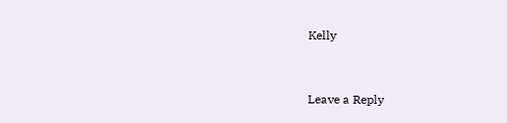Kelly


Leave a Reply